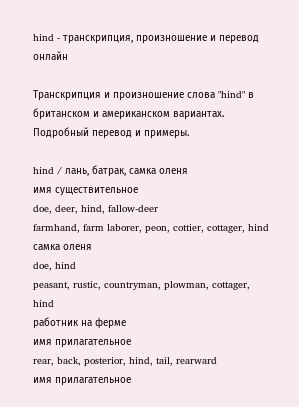hind - транскрипция, произношение и перевод онлайн

Транскрипция и произношение слова "hind" в британском и американском вариантах. Подробный перевод и примеры.

hind / лань, батрак, самка оленя
имя существительное
doe, deer, hind, fallow-deer
farmhand, farm laborer, peon, cottier, cottager, hind
самка оленя
doe, hind
peasant, rustic, countryman, plowman, cottager, hind
работник на ферме
имя прилагательное
rear, back, posterior, hind, tail, rearward
имя прилагательное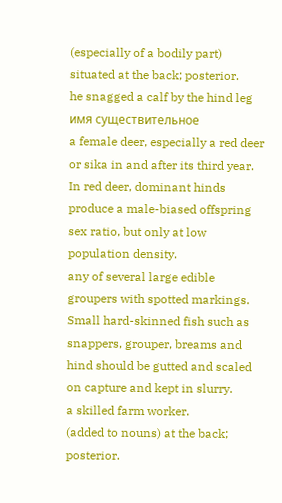(especially of a bodily part) situated at the back; posterior.
he snagged a calf by the hind leg
имя существительное
a female deer, especially a red deer or sika in and after its third year.
In red deer, dominant hinds produce a male-biased offspring sex ratio, but only at low population density.
any of several large edible groupers with spotted markings.
Small hard-skinned fish such as snappers, grouper, breams and hind should be gutted and scaled on capture and kept in slurry.
a skilled farm worker.
(added to nouns) at the back; posterior.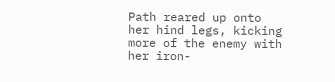Path reared up onto her hind legs, kicking more of the enemy with her iron-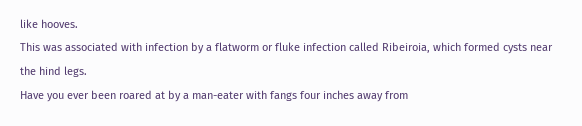like hooves.
This was associated with infection by a flatworm or fluke infection called Ribeiroia, which formed cysts near the hind legs.
Have you ever been roared at by a man-eater with fangs four inches away from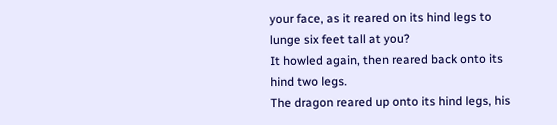your face, as it reared on its hind legs to lunge six feet tall at you?
It howled again, then reared back onto its hind two legs.
The dragon reared up onto its hind legs, his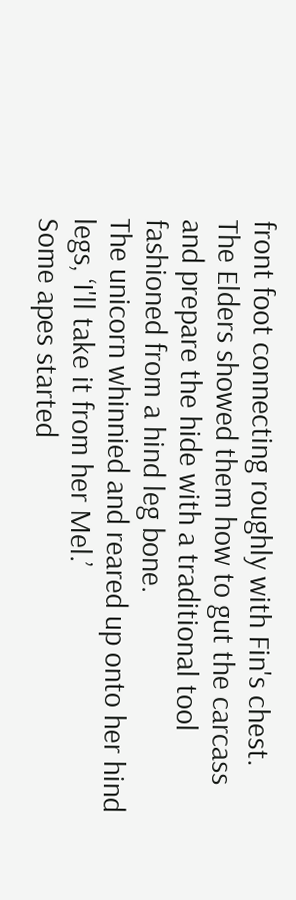front foot connecting roughly with Fin's chest.
The Elders showed them how to gut the carcass and prepare the hide with a traditional tool fashioned from a hind leg bone.
The unicorn whinnied and reared up onto her hind legs, ‘I'll take it from her Mel.’
Some apes started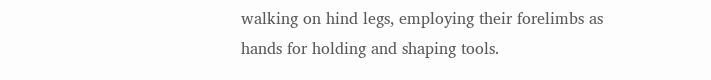walking on hind legs, employing their forelimbs as hands for holding and shaping tools.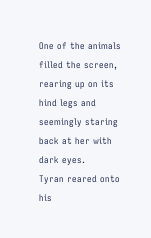One of the animals filled the screen, rearing up on its hind legs and seemingly staring back at her with dark eyes.
Tyran reared onto his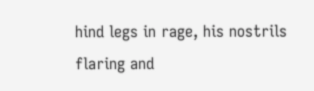hind legs in rage, his nostrils flaring and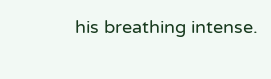his breathing intense.